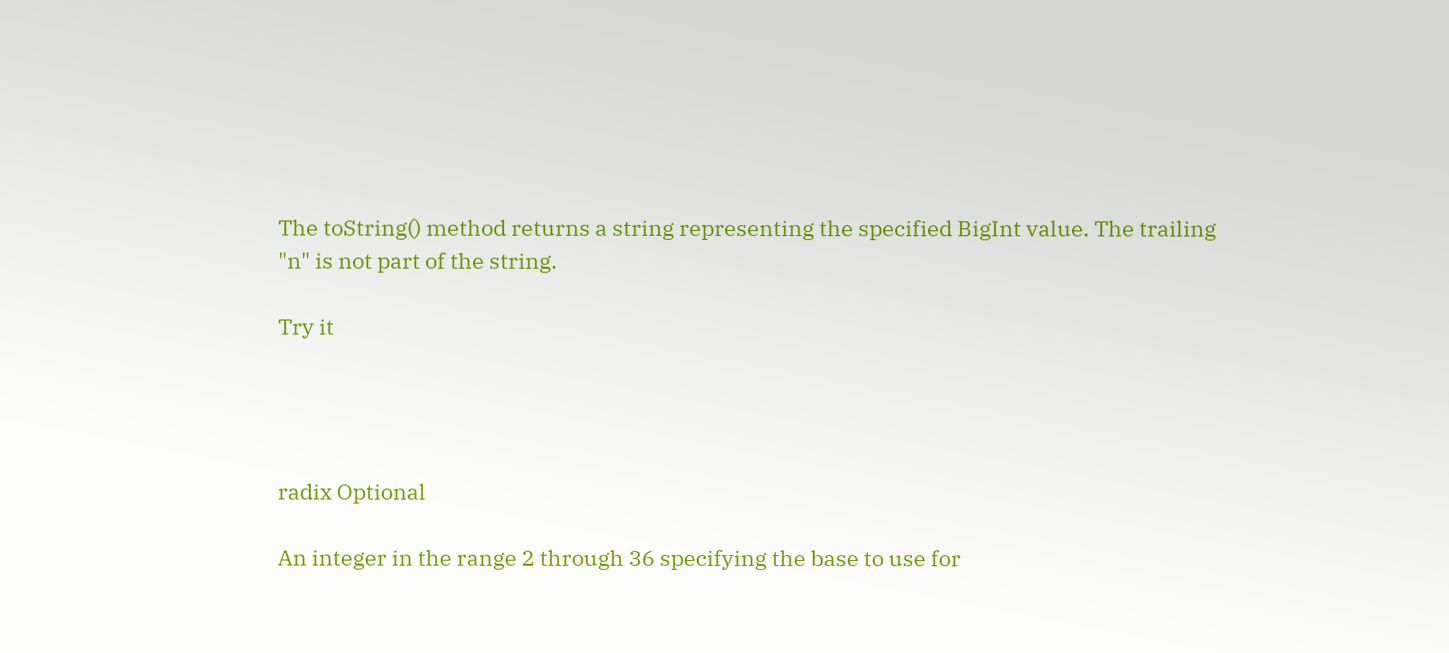The toString() method returns a string representing the specified BigInt value. The trailing "n" is not part of the string.

Try it




radix Optional

An integer in the range 2 through 36 specifying the base to use for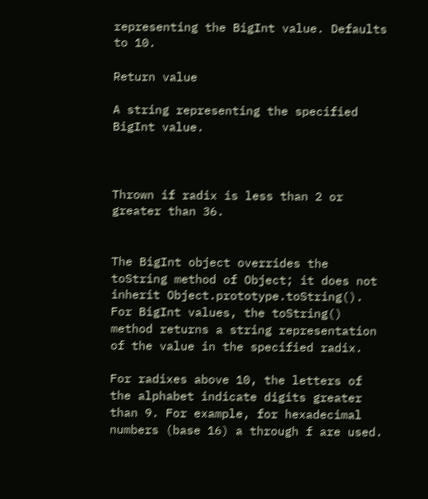representing the BigInt value. Defaults to 10.

Return value

A string representing the specified BigInt value.



Thrown if radix is less than 2 or greater than 36.


The BigInt object overrides the toString method of Object; it does not inherit Object.prototype.toString(). For BigInt values, the toString() method returns a string representation of the value in the specified radix.

For radixes above 10, the letters of the alphabet indicate digits greater than 9. For example, for hexadecimal numbers (base 16) a through f are used.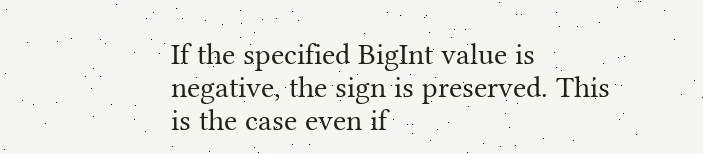If the specified BigInt value is negative, the sign is preserved. This is the case even if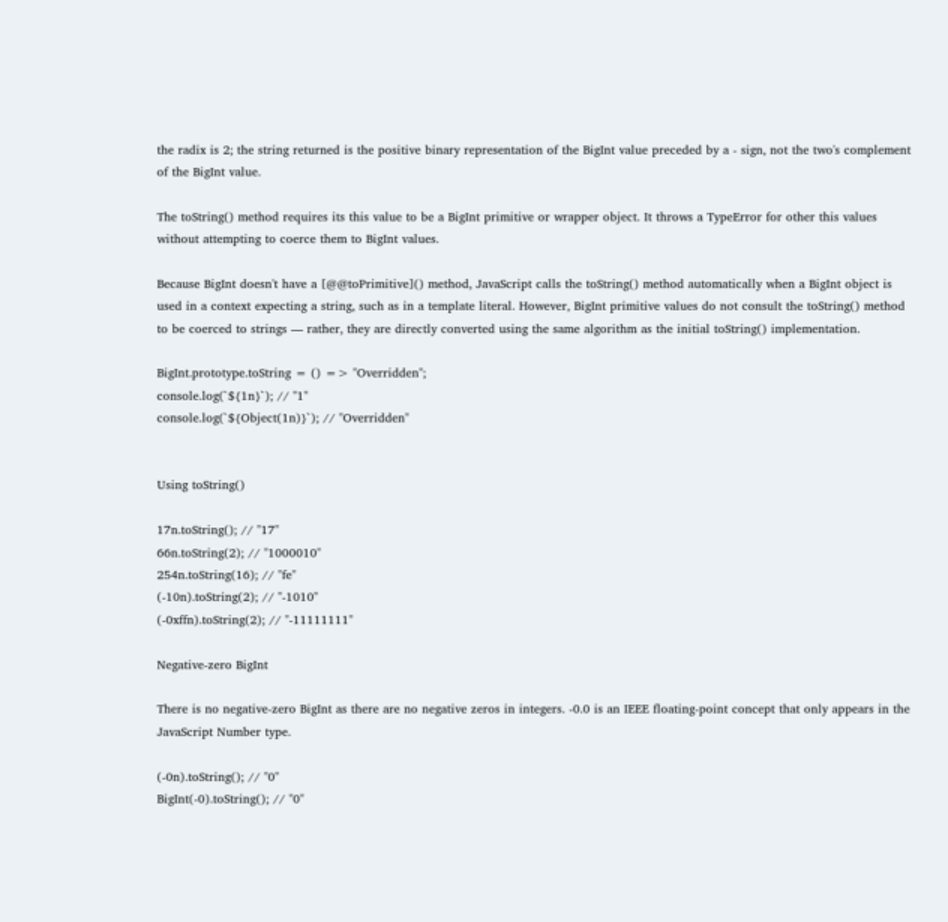the radix is 2; the string returned is the positive binary representation of the BigInt value preceded by a - sign, not the two's complement of the BigInt value.

The toString() method requires its this value to be a BigInt primitive or wrapper object. It throws a TypeError for other this values without attempting to coerce them to BigInt values.

Because BigInt doesn't have a [@@toPrimitive]() method, JavaScript calls the toString() method automatically when a BigInt object is used in a context expecting a string, such as in a template literal. However, BigInt primitive values do not consult the toString() method to be coerced to strings — rather, they are directly converted using the same algorithm as the initial toString() implementation.

BigInt.prototype.toString = () => "Overridden";
console.log(`${1n}`); // "1"
console.log(`${Object(1n)}`); // "Overridden"


Using toString()

17n.toString(); // "17"
66n.toString(2); // "1000010"
254n.toString(16); // "fe"
(-10n).toString(2); // "-1010"
(-0xffn).toString(2); // "-11111111"

Negative-zero BigInt

There is no negative-zero BigInt as there are no negative zeros in integers. -0.0 is an IEEE floating-point concept that only appears in the JavaScript Number type.

(-0n).toString(); // "0"
BigInt(-0).toString(); // "0"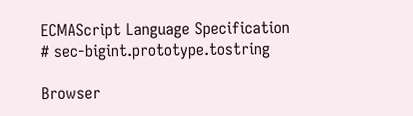ECMAScript Language Specification
# sec-bigint.prototype.tostring

Browser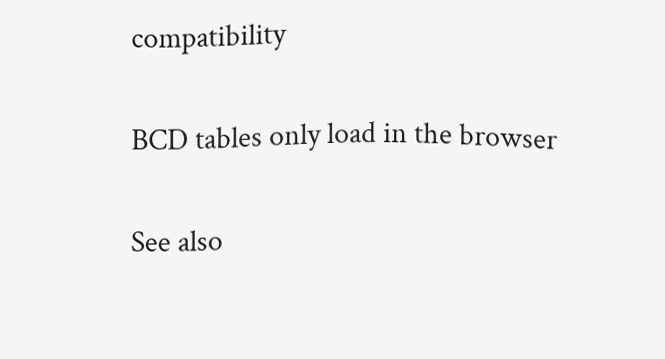compatibility

BCD tables only load in the browser

See also